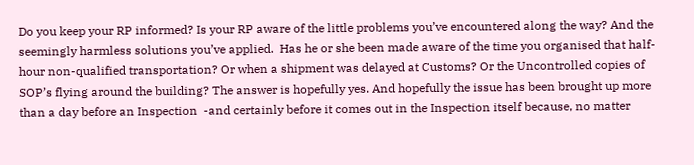Do you keep your RP informed? Is your RP aware of the little problems you’ve encountered along the way? And the seemingly harmless solutions you’ve applied.  Has he or she been made aware of the time you organised that half-hour non-qualified transportation? Or when a shipment was delayed at Customs? Or the Uncontrolled copies of SOP’s flying around the building? The answer is hopefully yes. And hopefully the issue has been brought up more than a day before an Inspection  -and certainly before it comes out in the Inspection itself because, no matter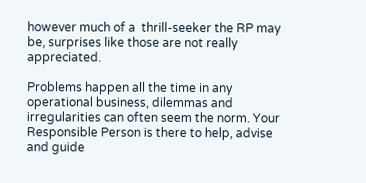however much of a  thrill-seeker the RP may be, surprises like those are not really appreciated.

Problems happen all the time in any operational business, dilemmas and irregularities can often seem the norm. Your Responsible Person is there to help, advise and guide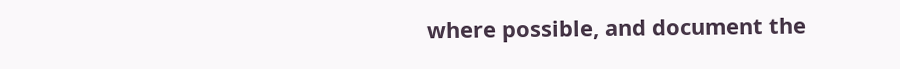where possible, and document the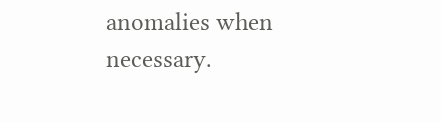anomalies when necessary.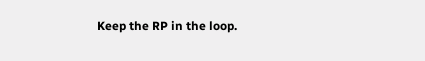Keep the RP in the loop.